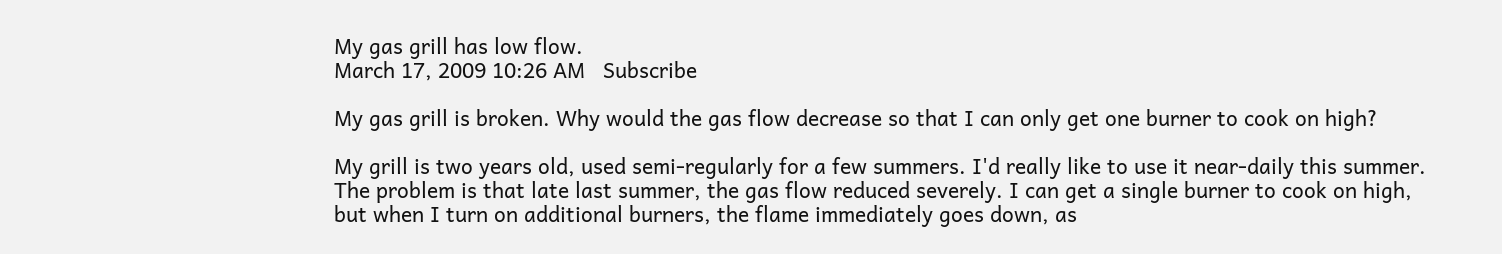My gas grill has low flow.
March 17, 2009 10:26 AM   Subscribe

My gas grill is broken. Why would the gas flow decrease so that I can only get one burner to cook on high?

My grill is two years old, used semi-regularly for a few summers. I'd really like to use it near-daily this summer. The problem is that late last summer, the gas flow reduced severely. I can get a single burner to cook on high, but when I turn on additional burners, the flame immediately goes down, as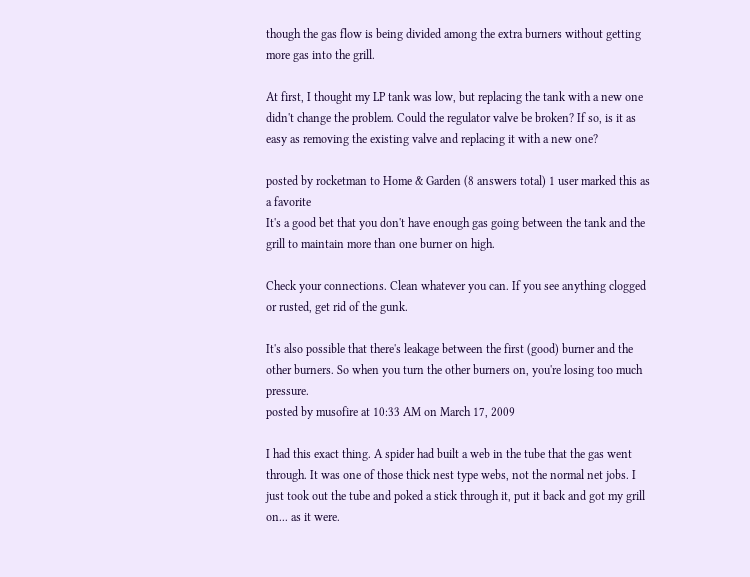though the gas flow is being divided among the extra burners without getting more gas into the grill.

At first, I thought my LP tank was low, but replacing the tank with a new one didn't change the problem. Could the regulator valve be broken? If so, is it as easy as removing the existing valve and replacing it with a new one?

posted by rocketman to Home & Garden (8 answers total) 1 user marked this as a favorite
It's a good bet that you don't have enough gas going between the tank and the grill to maintain more than one burner on high.

Check your connections. Clean whatever you can. If you see anything clogged or rusted, get rid of the gunk.

It's also possible that there's leakage between the first (good) burner and the other burners. So when you turn the other burners on, you're losing too much pressure.
posted by musofire at 10:33 AM on March 17, 2009

I had this exact thing. A spider had built a web in the tube that the gas went through. It was one of those thick nest type webs, not the normal net jobs. I just took out the tube and poked a stick through it, put it back and got my grill on... as it were.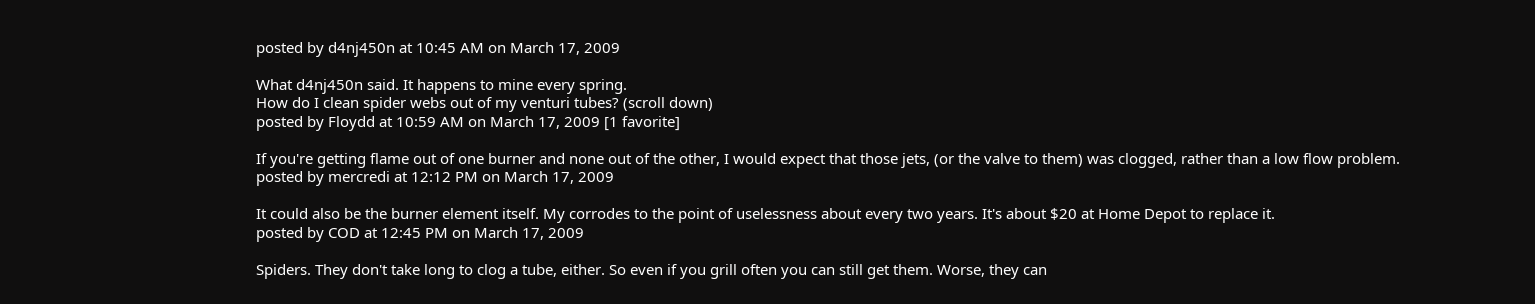posted by d4nj450n at 10:45 AM on March 17, 2009

What d4nj450n said. It happens to mine every spring.
How do I clean spider webs out of my venturi tubes? (scroll down)
posted by Floydd at 10:59 AM on March 17, 2009 [1 favorite]

If you're getting flame out of one burner and none out of the other, I would expect that those jets, (or the valve to them) was clogged, rather than a low flow problem.
posted by mercredi at 12:12 PM on March 17, 2009

It could also be the burner element itself. My corrodes to the point of uselessness about every two years. It's about $20 at Home Depot to replace it.
posted by COD at 12:45 PM on March 17, 2009

Spiders. They don't take long to clog a tube, either. So even if you grill often you can still get them. Worse, they can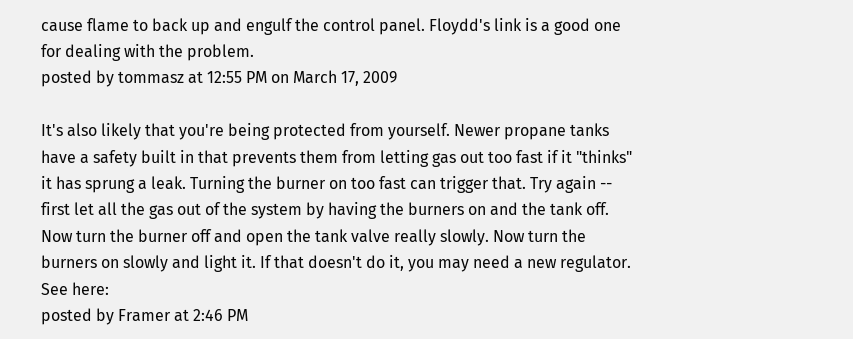cause flame to back up and engulf the control panel. Floydd's link is a good one for dealing with the problem.
posted by tommasz at 12:55 PM on March 17, 2009

It's also likely that you're being protected from yourself. Newer propane tanks have a safety built in that prevents them from letting gas out too fast if it "thinks" it has sprung a leak. Turning the burner on too fast can trigger that. Try again -- first let all the gas out of the system by having the burners on and the tank off. Now turn the burner off and open the tank valve really slowly. Now turn the burners on slowly and light it. If that doesn't do it, you may need a new regulator. See here:
posted by Framer at 2:46 PM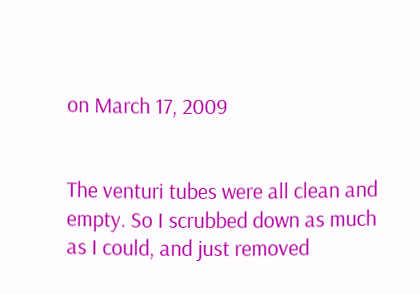on March 17, 2009


The venturi tubes were all clean and empty. So I scrubbed down as much as I could, and just removed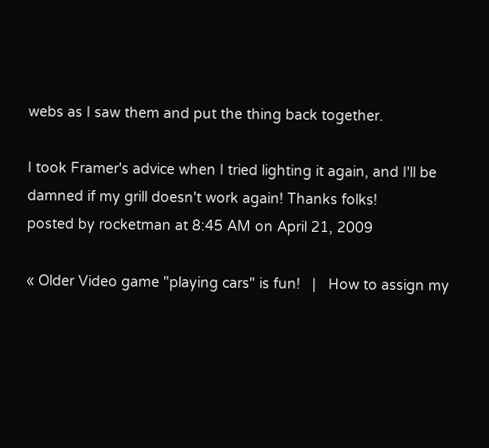webs as I saw them and put the thing back together.

I took Framer's advice when I tried lighting it again, and I'll be damned if my grill doesn't work again! Thanks folks!
posted by rocketman at 8:45 AM on April 21, 2009

« Older Video game "playing cars" is fun!   |   How to assign my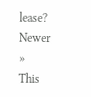lease? Newer »
This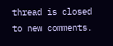thread is closed to new comments.